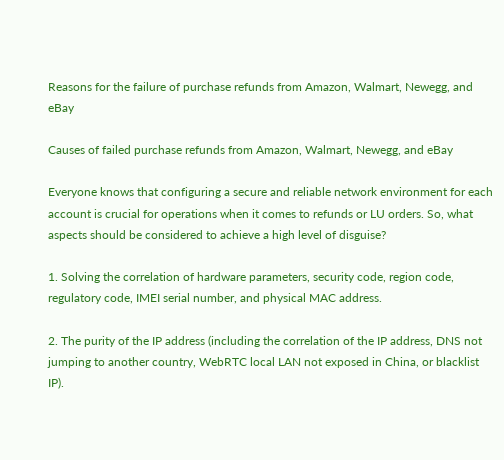Reasons for the failure of purchase refunds from Amazon, Walmart, Newegg, and eBay

Causes of failed purchase refunds from Amazon, Walmart, Newegg, and eBay

Everyone knows that configuring a secure and reliable network environment for each account is crucial for operations when it comes to refunds or LU orders. So, what aspects should be considered to achieve a high level of disguise?

1. Solving the correlation of hardware parameters, security code, region code, regulatory code, IMEI serial number, and physical MAC address.

2. The purity of the IP address (including the correlation of the IP address, DNS not jumping to another country, WebRTC local LAN not exposed in China, or blacklist IP).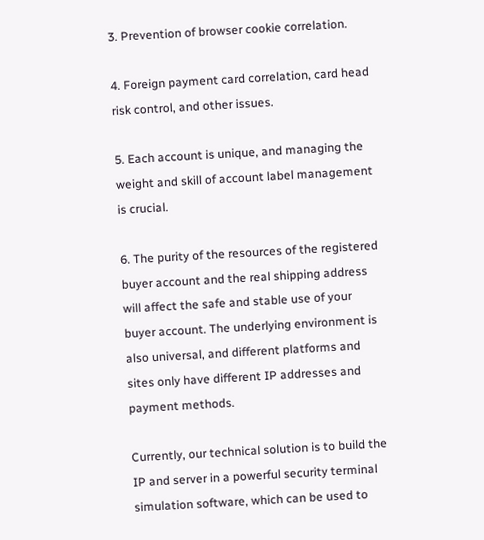3. Prevention of browser cookie correlation.

4. Foreign payment card correlation, card head risk control, and other issues.

5. Each account is unique, and managing the weight and skill of account label management is crucial.

6. The purity of the resources of the registered buyer account and the real shipping address will affect the safe and stable use of your buyer account. The underlying environment is also universal, and different platforms and sites only have different IP addresses and payment methods.

Currently, our technical solution is to build the IP and server in a powerful security terminal simulation software, which can be used to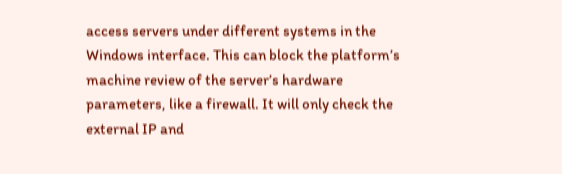access servers under different systems in the Windows interface. This can block the platform’s machine review of the server’s hardware parameters, like a firewall. It will only check the external IP and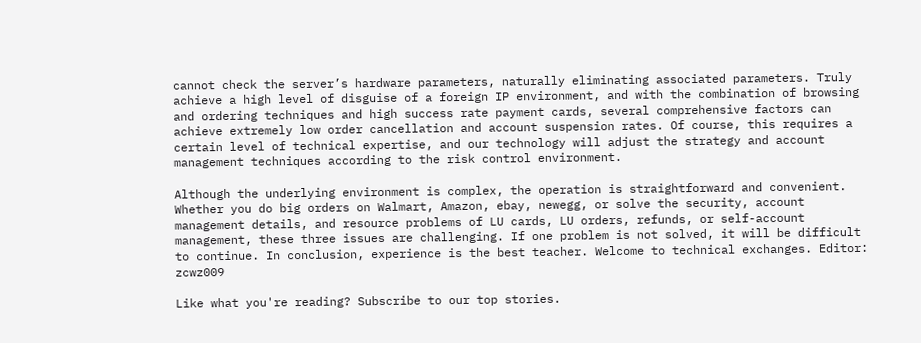cannot check the server’s hardware parameters, naturally eliminating associated parameters. Truly achieve a high level of disguise of a foreign IP environment, and with the combination of browsing and ordering techniques and high success rate payment cards, several comprehensive factors can achieve extremely low order cancellation and account suspension rates. Of course, this requires a certain level of technical expertise, and our technology will adjust the strategy and account management techniques according to the risk control environment.

Although the underlying environment is complex, the operation is straightforward and convenient. Whether you do big orders on Walmart, Amazon, ebay, newegg, or solve the security, account management details, and resource problems of LU cards, LU orders, refunds, or self-account management, these three issues are challenging. If one problem is not solved, it will be difficult to continue. In conclusion, experience is the best teacher. Welcome to technical exchanges. Editor: zcwz009

Like what you're reading? Subscribe to our top stories.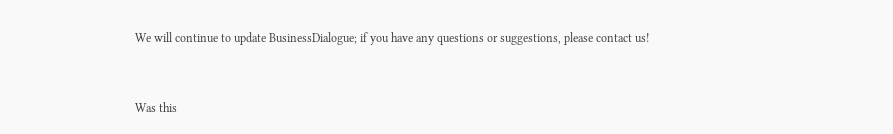We will continue to update BusinessDialogue; if you have any questions or suggestions, please contact us!


Was this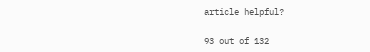article helpful?

93 out of 132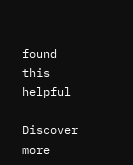found this helpful

Discover more